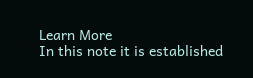Learn More
In this note it is established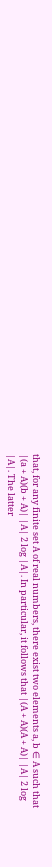that, for any finite set A of real numbers, there exist two elements a, b ∈ A such that |(a + A)(b + A)| |A| 2 log |A|. In particular, it follows that |(A + A)(A + A)| |A| 2 log |A|. The latter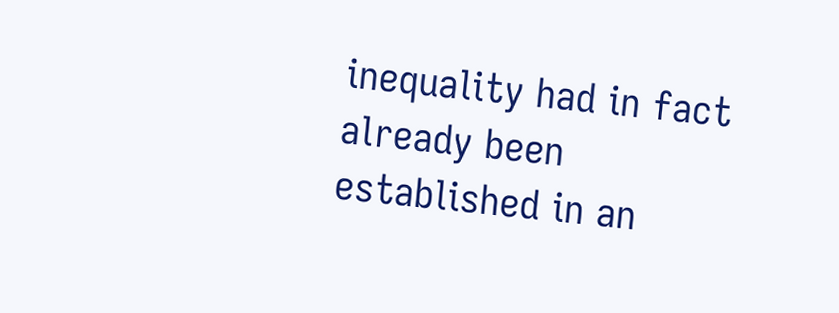inequality had in fact already been established in an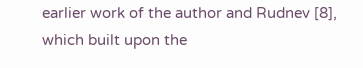earlier work of the author and Rudnev [8], which built upon the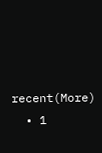recent(More)
  • 1